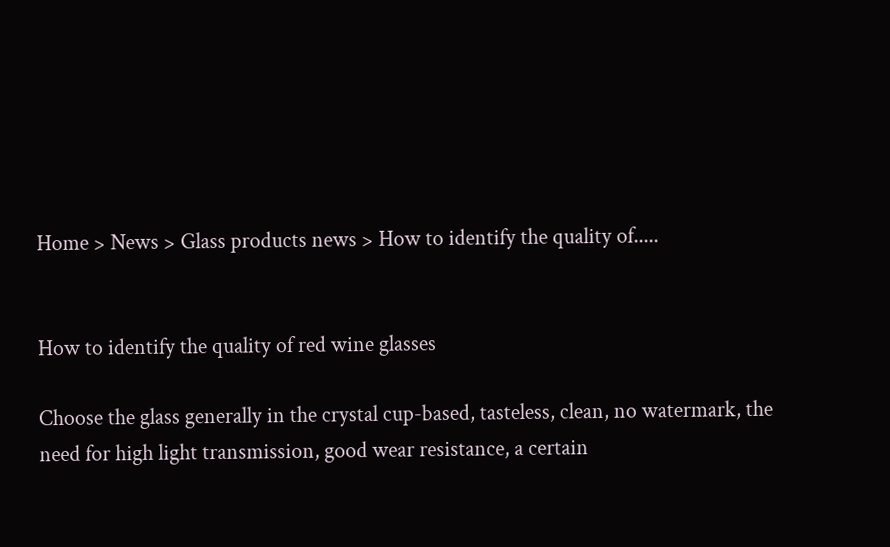Home > News > Glass products news > How to identify the quality of.....


How to identify the quality of red wine glasses

Choose the glass generally in the crystal cup-based, tasteless, clean, no watermark, the need for high light transmission, good wear resistance, a certain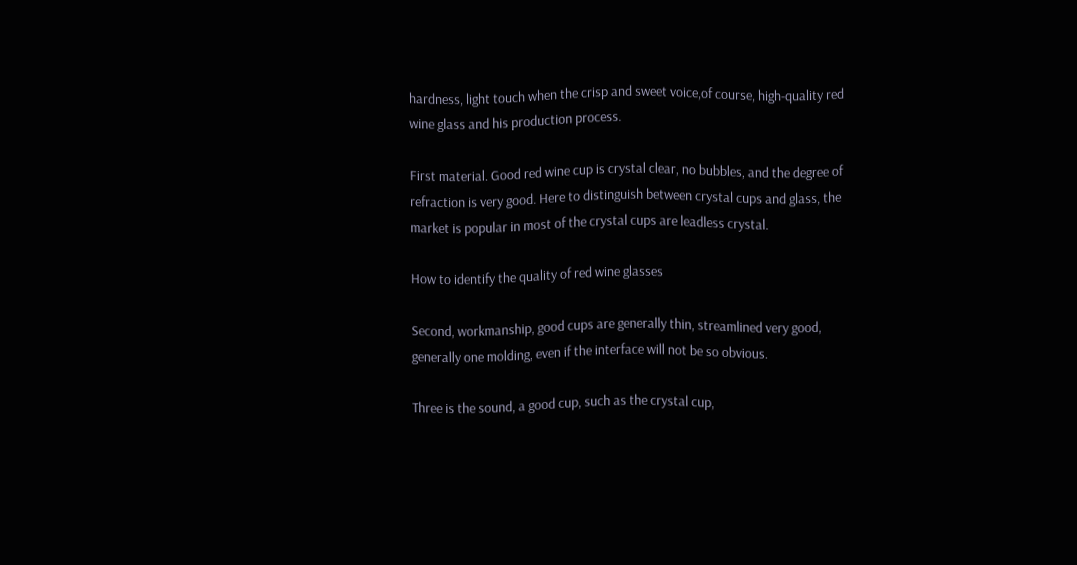hardness, light touch when the crisp and sweet voice,of course, high-quality red wine glass and his production process.

First material. Good red wine cup is crystal clear, no bubbles, and the degree of refraction is very good. Here to distinguish between crystal cups and glass, the market is popular in most of the crystal cups are leadless crystal.

How to identify the quality of red wine glasses

Second, workmanship, good cups are generally thin, streamlined very good, generally one molding, even if the interface will not be so obvious.

Three is the sound, a good cup, such as the crystal cup,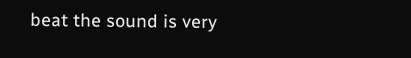beat the sound is very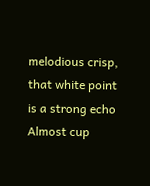melodious crisp, that white point is a strong echo
Almost cup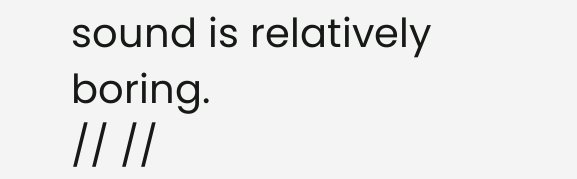sound is relatively boring.
// //